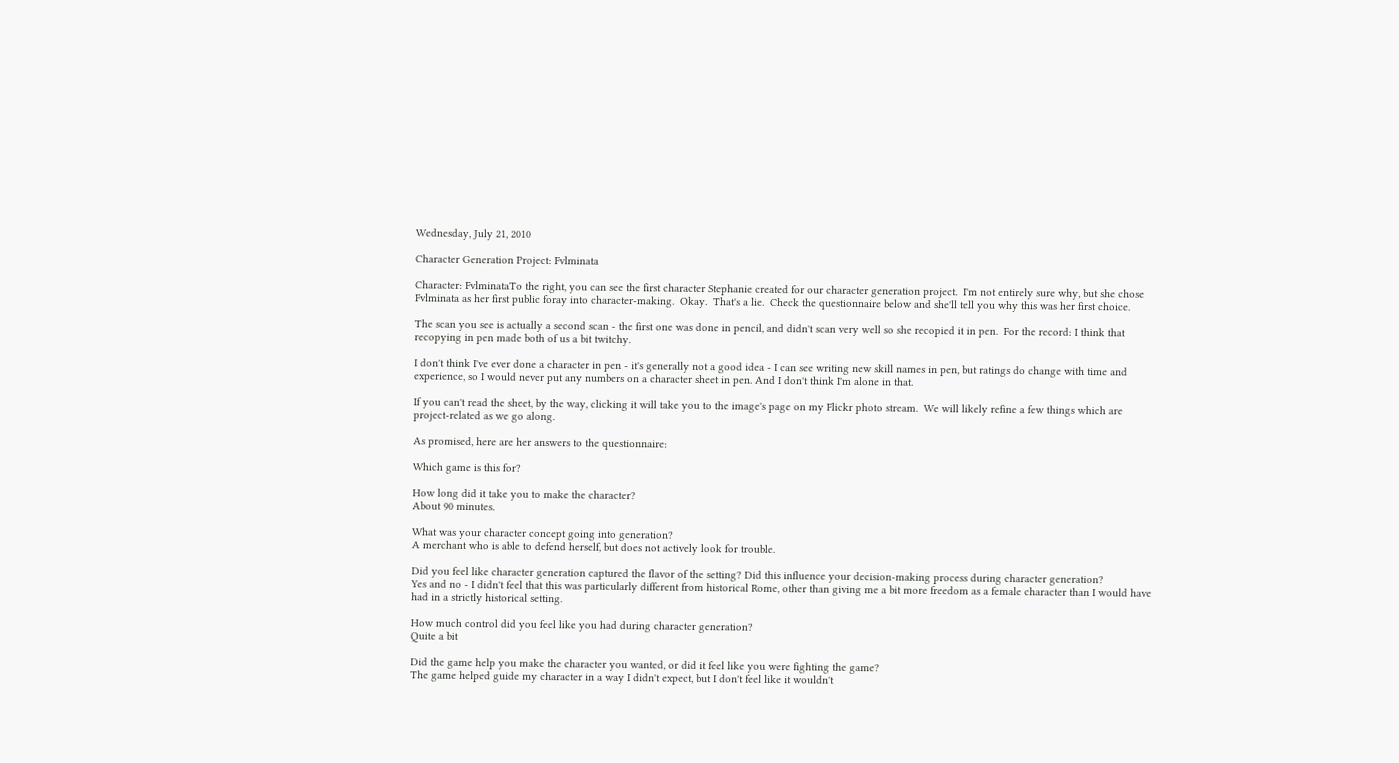Wednesday, July 21, 2010

Character Generation Project: Fvlminata

Character: FvlminataTo the right, you can see the first character Stephanie created for our character generation project.  I'm not entirely sure why, but she chose Fvlminata as her first public foray into character-making.  Okay.  That's a lie.  Check the questionnaire below and she'll tell you why this was her first choice.

The scan you see is actually a second scan - the first one was done in pencil, and didn't scan very well so she recopied it in pen.  For the record: I think that recopying in pen made both of us a bit twitchy.

I don't think I've ever done a character in pen - it's generally not a good idea - I can see writing new skill names in pen, but ratings do change with time and experience, so I would never put any numbers on a character sheet in pen. And I don't think I'm alone in that.

If you can't read the sheet, by the way, clicking it will take you to the image's page on my Flickr photo stream.  We will likely refine a few things which are project-related as we go along.

As promised, here are her answers to the questionnaire:

Which game is this for?

How long did it take you to make the character?
About 90 minutes.

What was your character concept going into generation?
A merchant who is able to defend herself, but does not actively look for trouble.

Did you feel like character generation captured the flavor of the setting? Did this influence your decision-making process during character generation?
Yes and no - I didn't feel that this was particularly different from historical Rome, other than giving me a bit more freedom as a female character than I would have had in a strictly historical setting.

How much control did you feel like you had during character generation?
Quite a bit

Did the game help you make the character you wanted, or did it feel like you were fighting the game?
The game helped guide my character in a way I didn't expect, but I don't feel like it wouldn't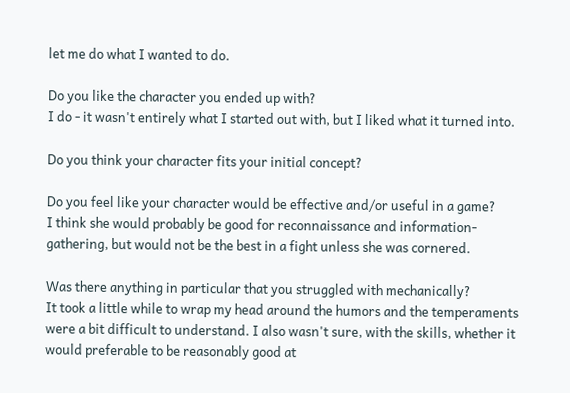let me do what I wanted to do.

Do you like the character you ended up with?
I do - it wasn't entirely what I started out with, but I liked what it turned into.

Do you think your character fits your initial concept?

Do you feel like your character would be effective and/or useful in a game?
I think she would probably be good for reconnaissance and information-gathering, but would not be the best in a fight unless she was cornered.

Was there anything in particular that you struggled with mechanically?
It took a little while to wrap my head around the humors and the temperaments were a bit difficult to understand. I also wasn't sure, with the skills, whether it would preferable to be reasonably good at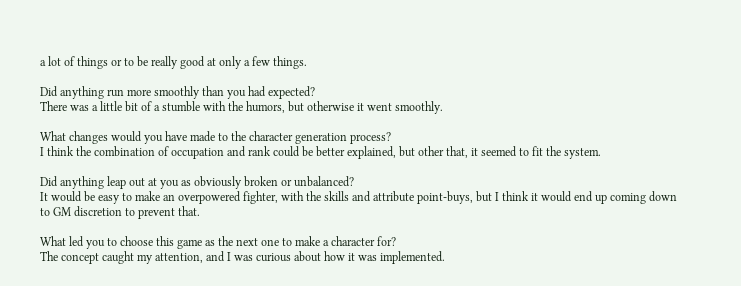a lot of things or to be really good at only a few things.

Did anything run more smoothly than you had expected?
There was a little bit of a stumble with the humors, but otherwise it went smoothly.

What changes would you have made to the character generation process?
I think the combination of occupation and rank could be better explained, but other that, it seemed to fit the system.

Did anything leap out at you as obviously broken or unbalanced?
It would be easy to make an overpowered fighter, with the skills and attribute point-buys, but I think it would end up coming down to GM discretion to prevent that.

What led you to choose this game as the next one to make a character for?
The concept caught my attention, and I was curious about how it was implemented.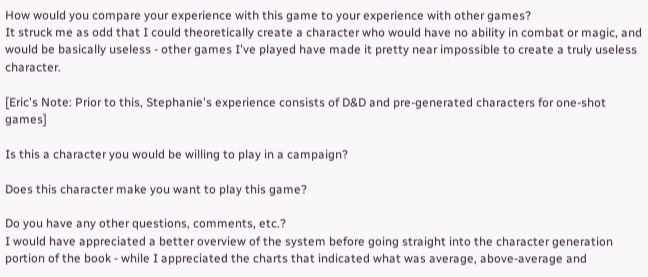How would you compare your experience with this game to your experience with other games?
It struck me as odd that I could theoretically create a character who would have no ability in combat or magic, and would be basically useless - other games I've played have made it pretty near impossible to create a truly useless character.

[Eric's Note: Prior to this, Stephanie's experience consists of D&D and pre-generated characters for one-shot games]

Is this a character you would be willing to play in a campaign?

Does this character make you want to play this game?

Do you have any other questions, comments, etc.?
I would have appreciated a better overview of the system before going straight into the character generation portion of the book - while I appreciated the charts that indicated what was average, above-average and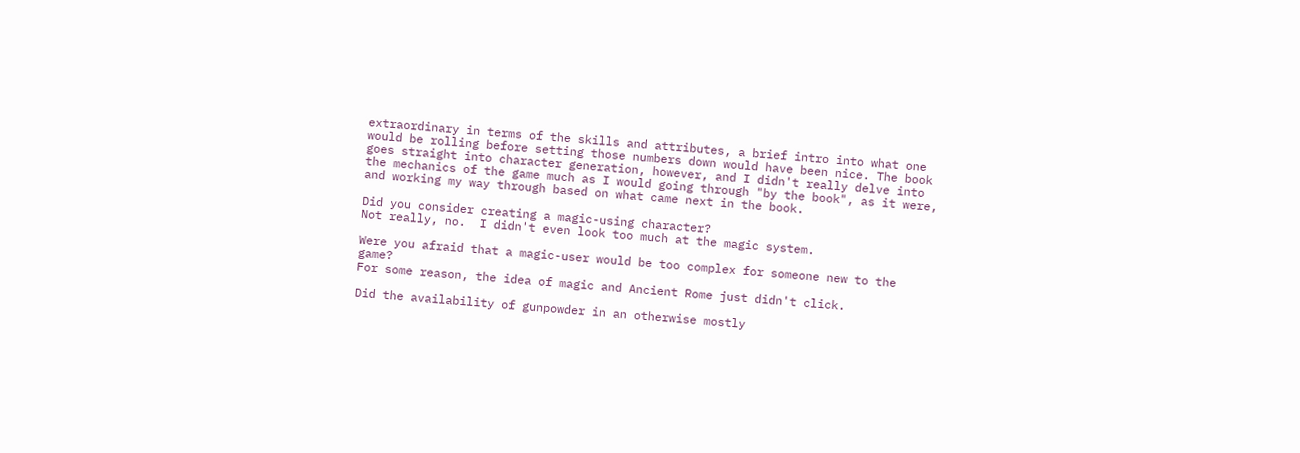extraordinary in terms of the skills and attributes, a brief intro into what one would be rolling before setting those numbers down would have been nice. The book goes straight into character generation, however, and I didn't really delve into the mechanics of the game much as I would going through "by the book", as it were, and working my way through based on what came next in the book.

Did you consider creating a magic-using character?
Not really, no.  I didn't even look too much at the magic system.

Were you afraid that a magic-user would be too complex for someone new to the game?
For some reason, the idea of magic and Ancient Rome just didn't click.

Did the availability of gunpowder in an otherwise mostly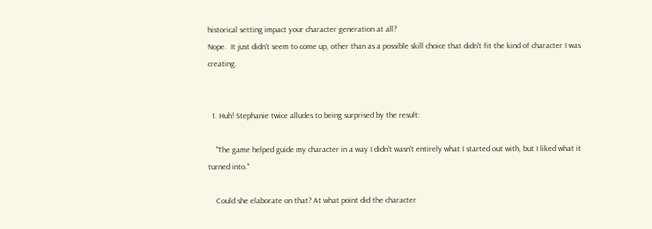historical setting impact your character generation at all?
Nope.  It just didn't seem to come up, other than as a possible skill choice that didn't fit the kind of character I was creating.


  1. Huh! Stephanie twice alludes to being surprised by the result:

    "The game helped guide my character in a way I didn't wasn't entirely what I started out with, but I liked what it turned into."

    Could she elaborate on that? At what point did the character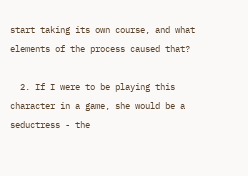start taking its own course, and what elements of the process caused that?

  2. If I were to be playing this character in a game, she would be a seductress - the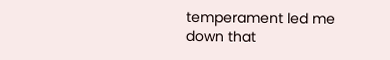temperament led me down that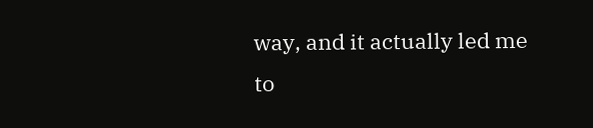way, and it actually led me to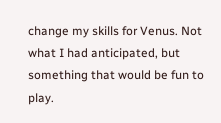change my skills for Venus. Not what I had anticipated, but something that would be fun to play.